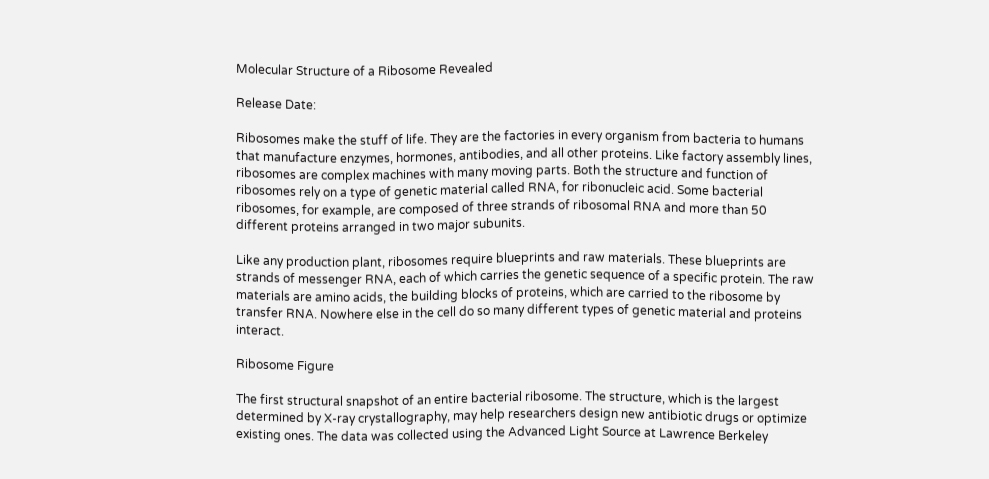Molecular Structure of a Ribosome Revealed

Release Date:

Ribosomes make the stuff of life. They are the factories in every organism from bacteria to humans that manufacture enzymes, hormones, antibodies, and all other proteins. Like factory assembly lines, ribosomes are complex machines with many moving parts. Both the structure and function of ribosomes rely on a type of genetic material called RNA, for ribonucleic acid. Some bacterial ribosomes, for example, are composed of three strands of ribosomal RNA and more than 50 different proteins arranged in two major subunits.

Like any production plant, ribosomes require blueprints and raw materials. These blueprints are strands of messenger RNA, each of which carries the genetic sequence of a specific protein. The raw materials are amino acids, the building blocks of proteins, which are carried to the ribosome by transfer RNA. Nowhere else in the cell do so many different types of genetic material and proteins interact.

Ribosome Figure

The first structural snapshot of an entire bacterial ribosome. The structure, which is the largest determined by X-ray crystallography, may help researchers design new antibiotic drugs or optimize existing ones. The data was collected using the Advanced Light Source at Lawrence Berkeley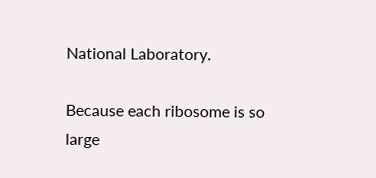National Laboratory.

Because each ribosome is so large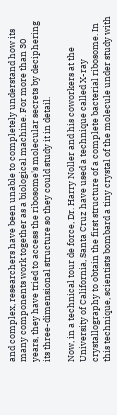and complex, researchers have been unable to completely understand how its many components work together as a biological machine. For more than 30 years, they have tried to access the ribosome's molecular secrets by deciphering its three-dimensional structure so they could study it in detail.

Now, in a technical tour de force, Dr. Harry Noller and his coworkers at the University of California, Santa Cruz have used a technique called X-ray crystallography to obtain the first structure of a complete bacterial ribosome. In this technique, scientists bombard a tiny crystal of the molecule under study with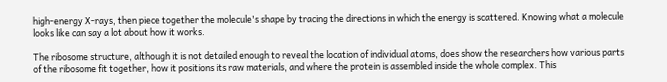high-energy X-rays, then piece together the molecule's shape by tracing the directions in which the energy is scattered. Knowing what a molecule looks like can say a lot about how it works.

The ribosome structure, although it is not detailed enough to reveal the location of individual atoms, does show the researchers how various parts of the ribosome fit together, how it positions its raw materials, and where the protein is assembled inside the whole complex. This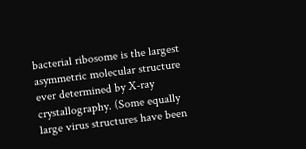bacterial ribosome is the largest asymmetric molecular structure ever determined by X-ray crystallography. (Some equally large virus structures have been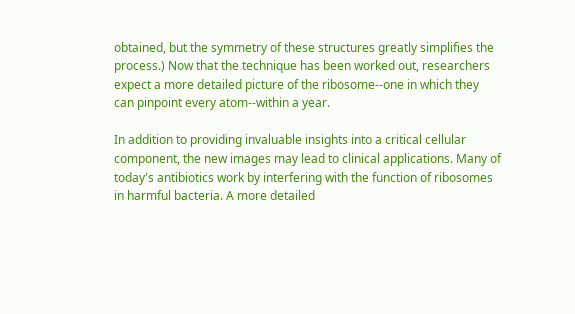obtained, but the symmetry of these structures greatly simplifies the process.) Now that the technique has been worked out, researchers expect a more detailed picture of the ribosome--one in which they can pinpoint every atom--within a year.

In addition to providing invaluable insights into a critical cellular component, the new images may lead to clinical applications. Many of today's antibiotics work by interfering with the function of ribosomes in harmful bacteria. A more detailed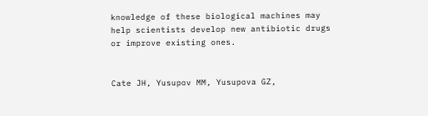knowledge of these biological machines may help scientists develop new antibiotic drugs or improve existing ones.


Cate JH, Yusupov MM, Yusupova GZ,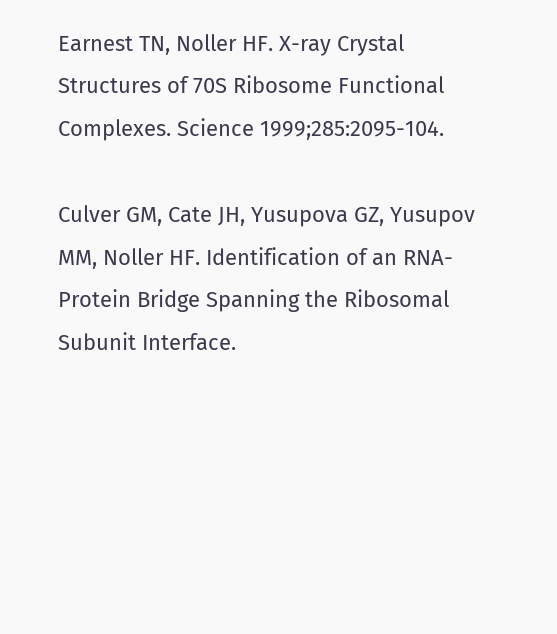Earnest TN, Noller HF. X-ray Crystal Structures of 70S Ribosome Functional Complexes. Science 1999;285:2095-104.

Culver GM, Cate JH, Yusupova GZ, Yusupov MM, Noller HF. Identification of an RNA-Protein Bridge Spanning the Ribosomal Subunit Interface.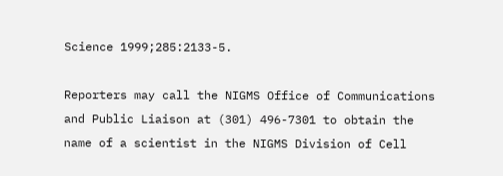Science 1999;285:2133-5.

Reporters may call the NIGMS Office of Communications and Public Liaison at (301) 496-7301 to obtain the name of a scientist in the NIGMS Division of Cell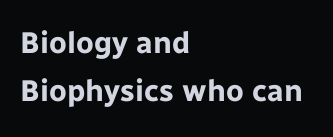Biology and Biophysics who can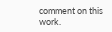comment on this work.